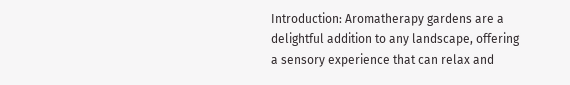Introduction: Aromatherapy gardens are a delightful addition to any landscape, offering a sensory experience that can relax and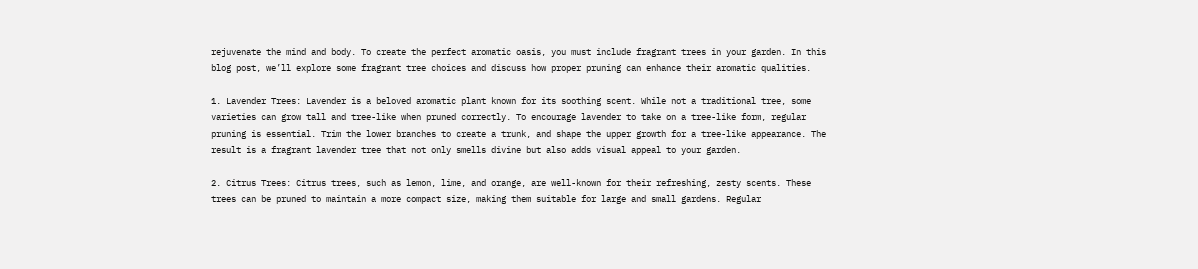rejuvenate the mind and body. To create the perfect aromatic oasis, you must include fragrant trees in your garden. In this blog post, we’ll explore some fragrant tree choices and discuss how proper pruning can enhance their aromatic qualities.

1. Lavender Trees: Lavender is a beloved aromatic plant known for its soothing scent. While not a traditional tree, some varieties can grow tall and tree-like when pruned correctly. To encourage lavender to take on a tree-like form, regular pruning is essential. Trim the lower branches to create a trunk, and shape the upper growth for a tree-like appearance. The result is a fragrant lavender tree that not only smells divine but also adds visual appeal to your garden.

2. Citrus Trees: Citrus trees, such as lemon, lime, and orange, are well-known for their refreshing, zesty scents. These trees can be pruned to maintain a more compact size, making them suitable for large and small gardens. Regular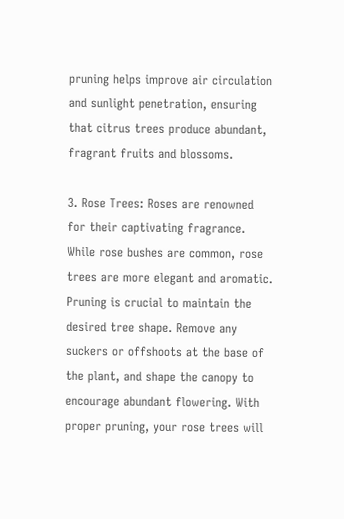pruning helps improve air circulation and sunlight penetration, ensuring that citrus trees produce abundant, fragrant fruits and blossoms.

3. Rose Trees: Roses are renowned for their captivating fragrance. While rose bushes are common, rose trees are more elegant and aromatic. Pruning is crucial to maintain the desired tree shape. Remove any suckers or offshoots at the base of the plant, and shape the canopy to encourage abundant flowering. With proper pruning, your rose trees will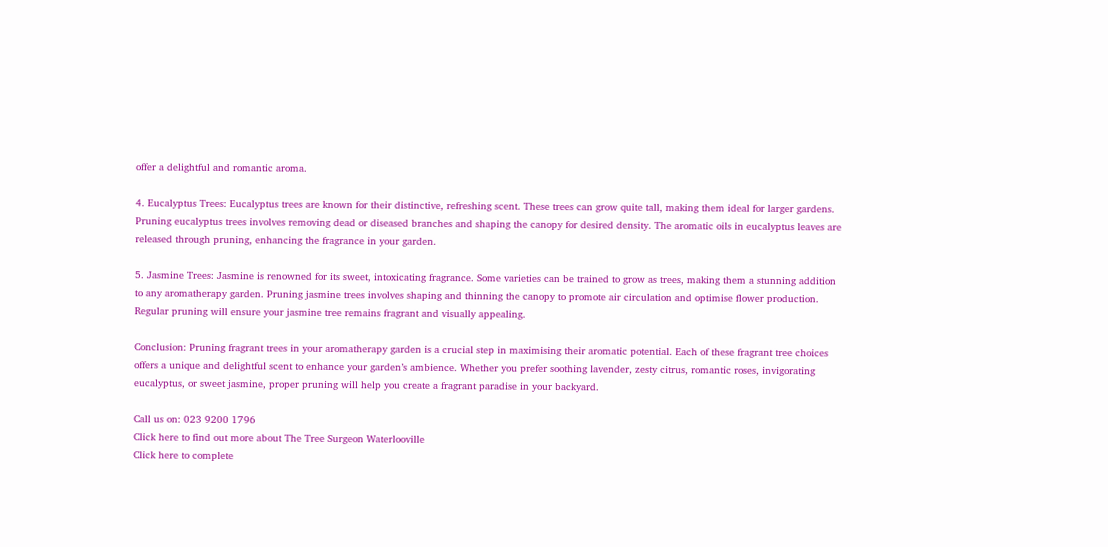offer a delightful and romantic aroma.

4. Eucalyptus Trees: Eucalyptus trees are known for their distinctive, refreshing scent. These trees can grow quite tall, making them ideal for larger gardens. Pruning eucalyptus trees involves removing dead or diseased branches and shaping the canopy for desired density. The aromatic oils in eucalyptus leaves are released through pruning, enhancing the fragrance in your garden.

5. Jasmine Trees: Jasmine is renowned for its sweet, intoxicating fragrance. Some varieties can be trained to grow as trees, making them a stunning addition to any aromatherapy garden. Pruning jasmine trees involves shaping and thinning the canopy to promote air circulation and optimise flower production. Regular pruning will ensure your jasmine tree remains fragrant and visually appealing.

Conclusion: Pruning fragrant trees in your aromatherapy garden is a crucial step in maximising their aromatic potential. Each of these fragrant tree choices offers a unique and delightful scent to enhance your garden’s ambience. Whether you prefer soothing lavender, zesty citrus, romantic roses, invigorating eucalyptus, or sweet jasmine, proper pruning will help you create a fragrant paradise in your backyard.

Call us on: 023 9200 1796
Click here to find out more about The Tree Surgeon Waterlooville
Click here to complete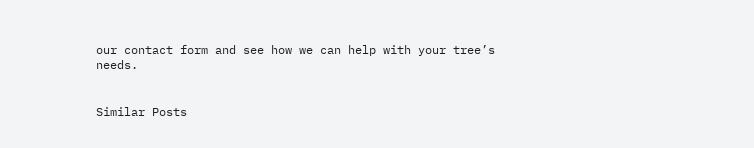our contact form and see how we can help with your tree’s needs.


Similar Posts